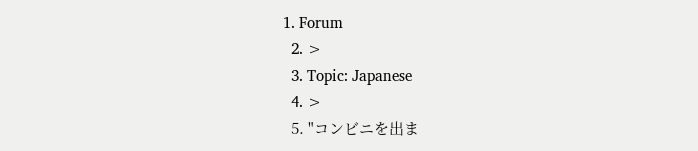1. Forum
  2. >
  3. Topic: Japanese
  4. >
  5. "コンビニを出ま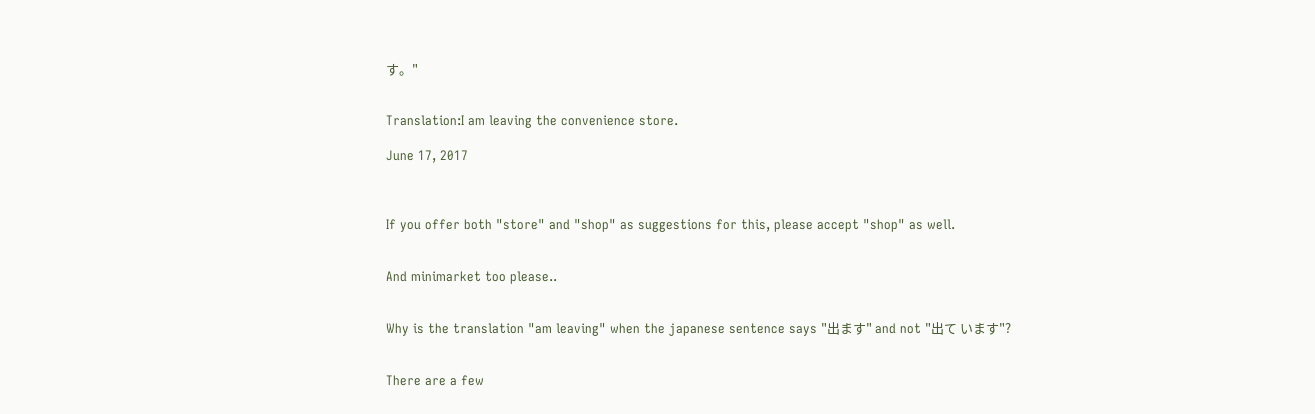す。"


Translation:I am leaving the convenience store.

June 17, 2017



If you offer both "store" and "shop" as suggestions for this, please accept "shop" as well.


And minimarket too please..


Why is the translation "am leaving" when the japanese sentence says "出ます" and not "出て います"?


There are a few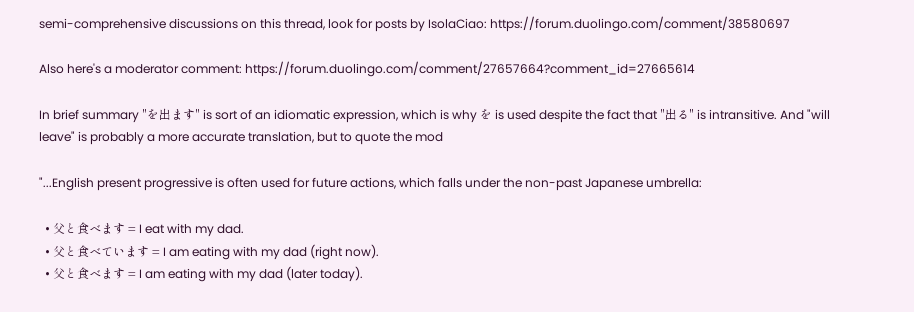semi-comprehensive discussions on this thread, look for posts by IsolaCiao: https://forum.duolingo.com/comment/38580697

Also here's a moderator comment: https://forum.duolingo.com/comment/27657664?comment_id=27665614

In brief summary "を出ます" is sort of an idiomatic expression, which is why を is used despite the fact that "出る" is intransitive. And "will leave" is probably a more accurate translation, but to quote the mod

"...English present progressive is often used for future actions, which falls under the non-past Japanese umbrella:

  • 父と食べます = I eat with my dad.
  • 父と食べています = I am eating with my dad (right now).
  • 父と食べます = I am eating with my dad (later today).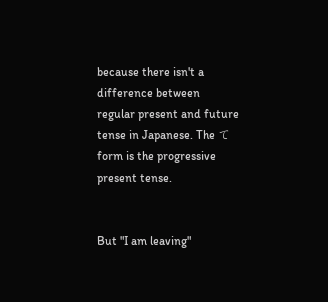because there isn't a difference between regular present and future tense in Japanese. The て form is the progressive present tense.


But "I am leaving"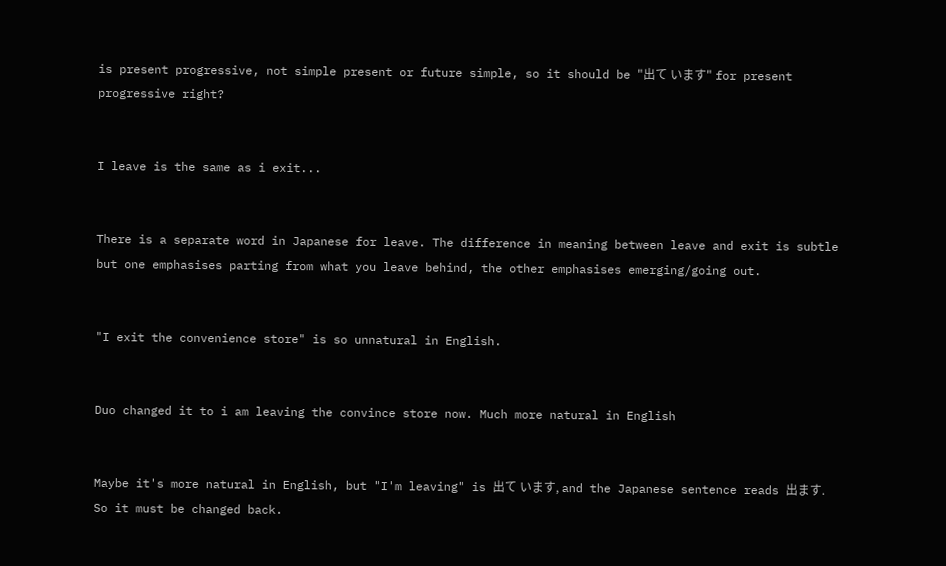is present progressive, not simple present or future simple, so it should be "出て います" for present progressive right?


I leave is the same as i exit...


There is a separate word in Japanese for leave. The difference in meaning between leave and exit is subtle but one emphasises parting from what you leave behind, the other emphasises emerging/going out.


"I exit the convenience store" is so unnatural in English.


Duo changed it to i am leaving the convince store now. Much more natural in English


Maybe it's more natural in English, but "I'm leaving" is 出て います, and the Japanese sentence reads 出ます. So it must be changed back.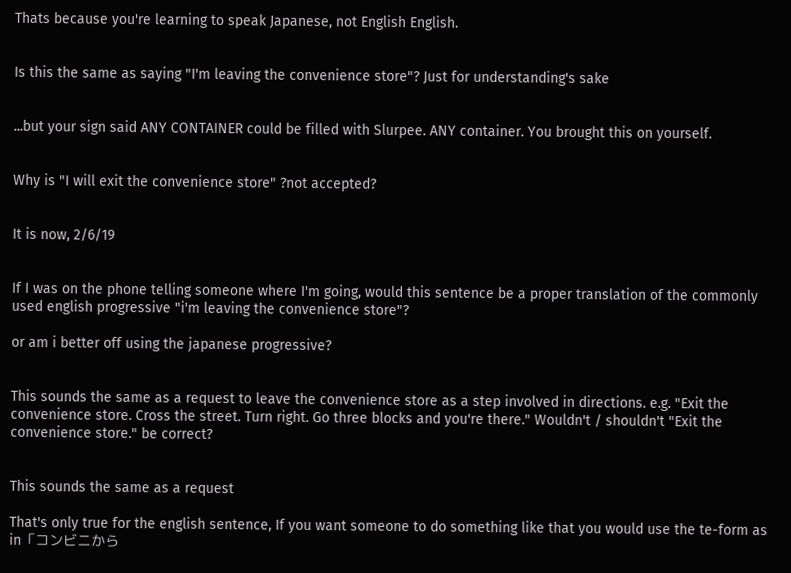Thats because you're learning to speak Japanese, not English English.


Is this the same as saying "I'm leaving the convenience store"? Just for understanding's sake


...but your sign said ANY CONTAINER could be filled with Slurpee. ANY container. You brought this on yourself.


Why is "I will exit the convenience store" ?not accepted?


It is now, 2/6/19


If I was on the phone telling someone where I'm going, would this sentence be a proper translation of the commonly used english progressive "i'm leaving the convenience store"?

or am i better off using the japanese progressive?


This sounds the same as a request to leave the convenience store as a step involved in directions. e.g. "Exit the convenience store. Cross the street. Turn right. Go three blocks and you're there." Wouldn't / shouldn't "Exit the convenience store." be correct?


This sounds the same as a request

That's only true for the english sentence, If you want someone to do something like that you would use the te-form as in「コンビニから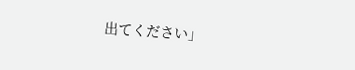出てください」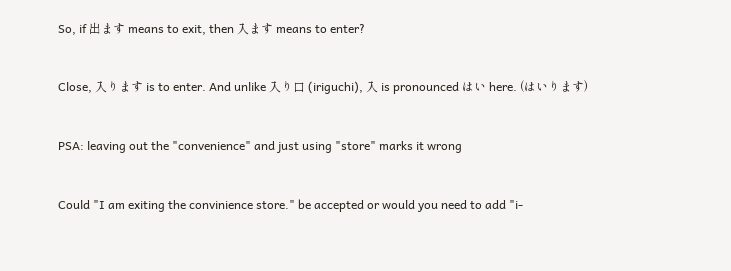So, if 出ます means to exit, then 入ます means to enter?


Close, 入ります is to enter. And unlike 入り口 (iriguchi), 入 is pronounced はい here. (はいります)


PSA: leaving out the "convenience" and just using "store" marks it wrong


Could "I am exiting the convinience store." be accepted or would you need to add "i-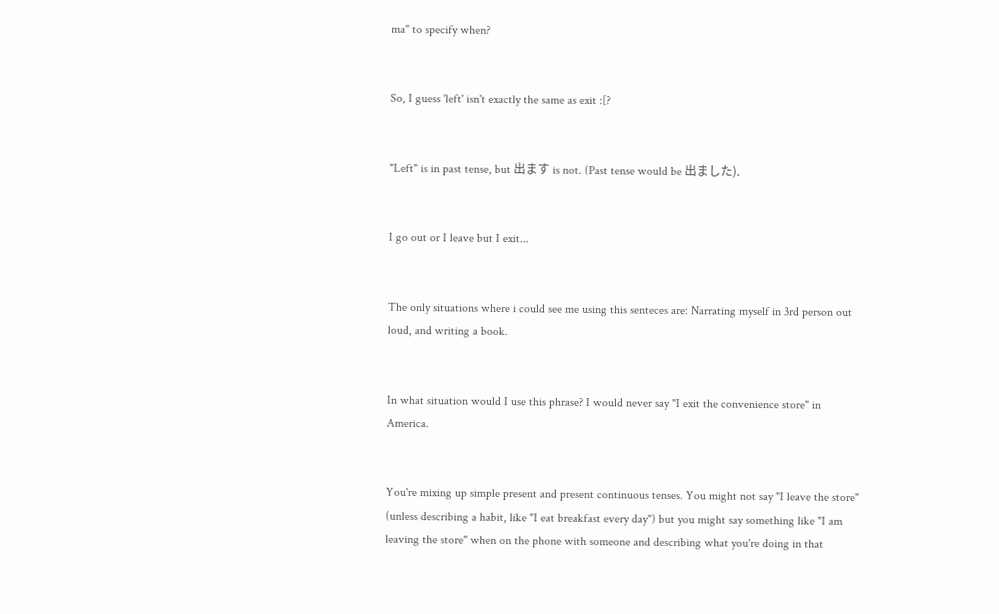ma" to specify when?


So, I guess 'left' isn't exactly the same as exit :[?


"Left" is in past tense, but 出ます is not. (Past tense would be 出ました).


I go out or I leave but I exit...


The only situations where i could see me using this senteces are: Narrating myself in 3rd person out loud, and writing a book.


In what situation would I use this phrase? I would never say "I exit the convenience store" in America.


You're mixing up simple present and present continuous tenses. You might not say "I leave the store" (unless describing a habit, like "I eat breakfast every day") but you might say something like "I am leaving the store" when on the phone with someone and describing what you're doing in that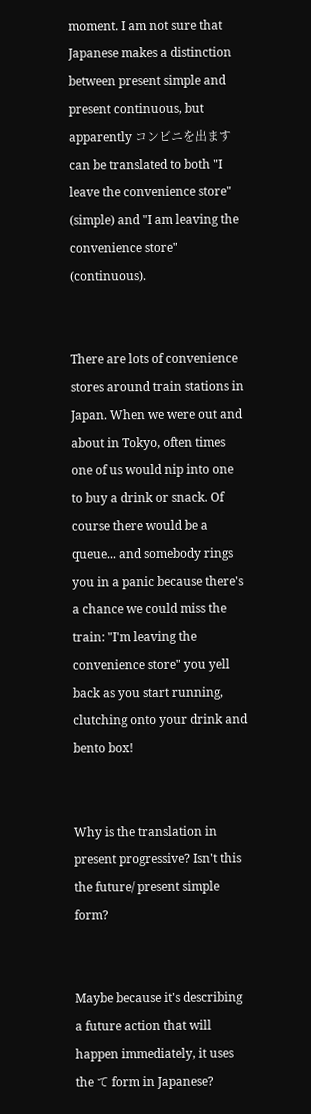moment. I am not sure that Japanese makes a distinction between present simple and present continuous, but apparently コンビニを出ます can be translated to both "I leave the convenience store" (simple) and "I am leaving the convenience store" (continuous).


There are lots of convenience stores around train stations in Japan. When we were out and about in Tokyo, often times one of us would nip into one to buy a drink or snack. Of course there would be a queue... and somebody rings you in a panic because there's a chance we could miss the train: "I'm leaving the convenience store" you yell back as you start running, clutching onto your drink and bento box!


Why is the translation in present progressive? Isn't this the future/ present simple form?


Maybe because it's describing a future action that will happen immediately, it uses the て form in Japanese?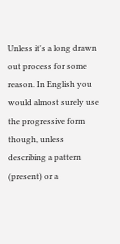Unless it's a long drawn out process for some reason. In English you would almost surely use the progressive form though, unless describing a pattern (present) or a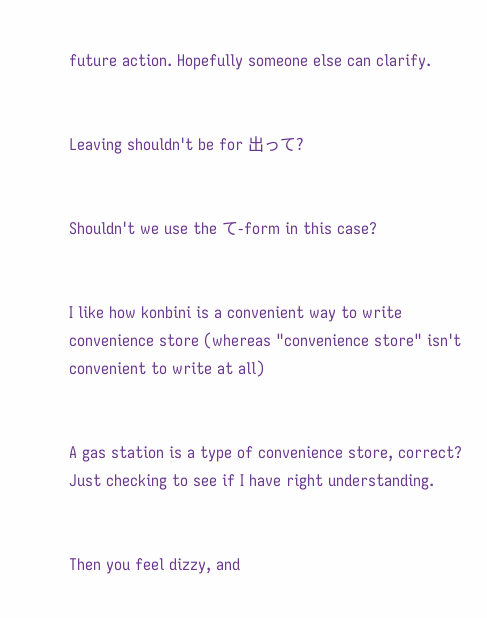future action. Hopefully someone else can clarify.


Leaving shouldn't be for 出って?


Shouldn't we use the て-form in this case?


I like how konbini is a convenient way to write convenience store (whereas "convenience store" isn't convenient to write at all)


A gas station is a type of convenience store, correct? Just checking to see if I have right understanding.


Then you feel dizzy, and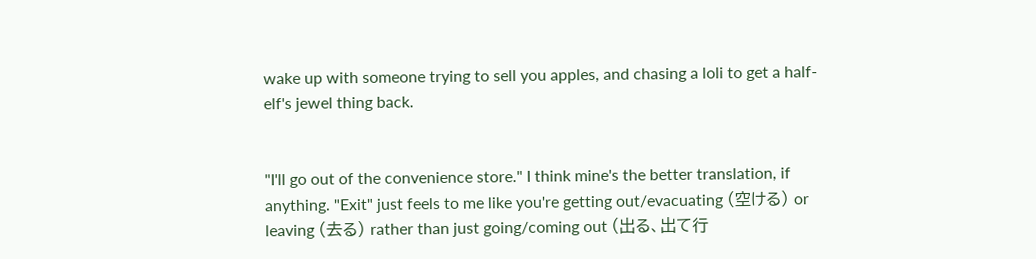wake up with someone trying to sell you apples, and chasing a loli to get a half-elf's jewel thing back.


"I'll go out of the convenience store." I think mine's the better translation, if anything. "Exit" just feels to me like you're getting out/evacuating (空ける) or leaving (去る) rather than just going/coming out (出る、出て行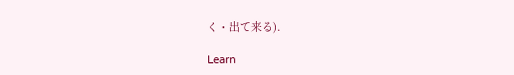く・出て来る).

Learn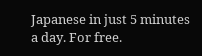Japanese in just 5 minutes a day. For free.